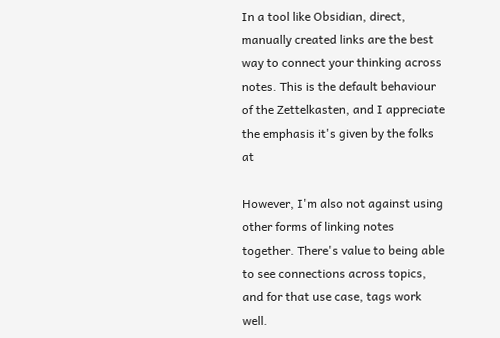In a tool like Obsidian, direct, manually created links are the best way to connect your thinking across notes. This is the default behaviour of the Zettelkasten, and I appreciate the emphasis it's given by the folks at

However, I'm also not against using other forms of linking notes together. There's value to being able to see connections across topics, and for that use case, tags work well.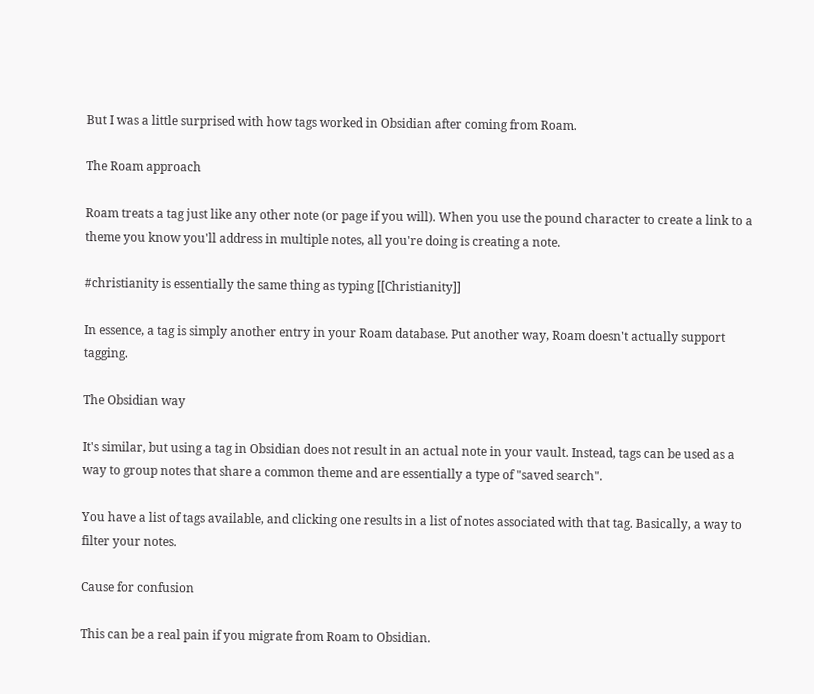But I was a little surprised with how tags worked in Obsidian after coming from Roam.

The Roam approach

Roam treats a tag just like any other note (or page if you will). When you use the pound character to create a link to a theme you know you'll address in multiple notes, all you're doing is creating a note.

#christianity is essentially the same thing as typing [[Christianity]]

In essence, a tag is simply another entry in your Roam database. Put another way, Roam doesn't actually support tagging.

The Obsidian way

It's similar, but using a tag in Obsidian does not result in an actual note in your vault. Instead, tags can be used as a way to group notes that share a common theme and are essentially a type of "saved search".

You have a list of tags available, and clicking one results in a list of notes associated with that tag. Basically, a way to filter your notes.

Cause for confusion

This can be a real pain if you migrate from Roam to Obsidian.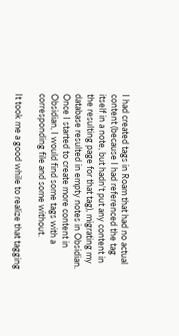I had created tags in Roam that had no actual content (because I had referenced the tag itself in a note, but hadn't put any content in the resulting page for that tag), migrating my database resulted in empty notes in Obsidian. Once I started to create more content in Obsidian, I would find some tags with a corresponding file and some without.

It took me a good while to realize that tagging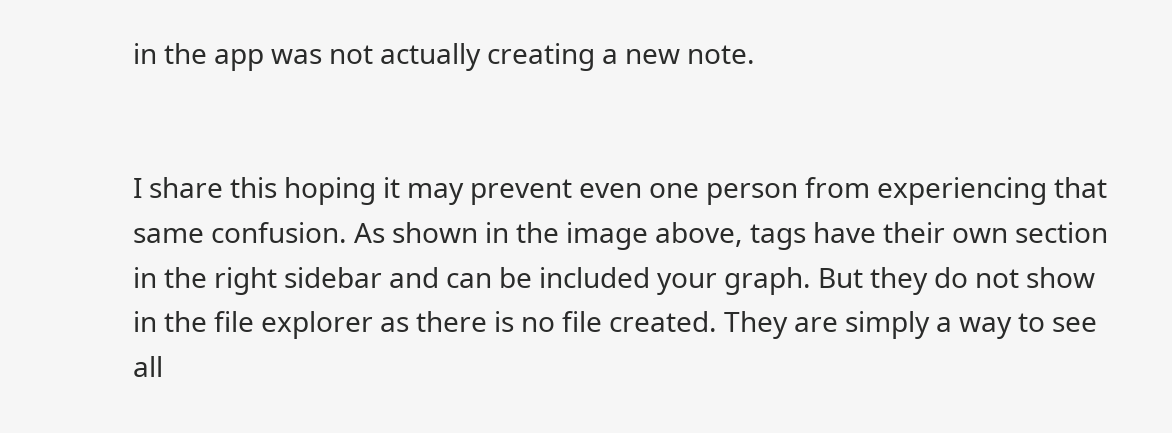in the app was not actually creating a new note.


I share this hoping it may prevent even one person from experiencing that same confusion. As shown in the image above, tags have their own section in the right sidebar and can be included your graph. But they do not show in the file explorer as there is no file created. They are simply a way to see all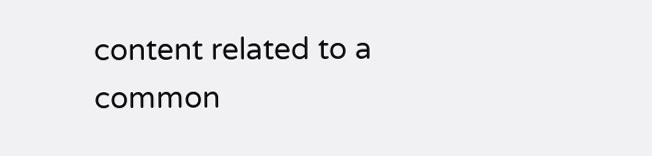content related to a common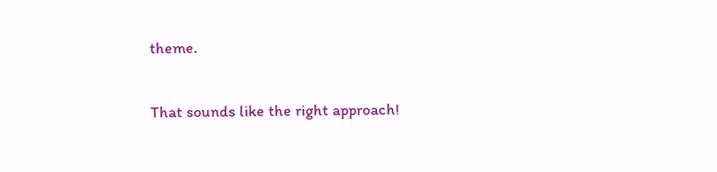theme.

That sounds like the right approach!